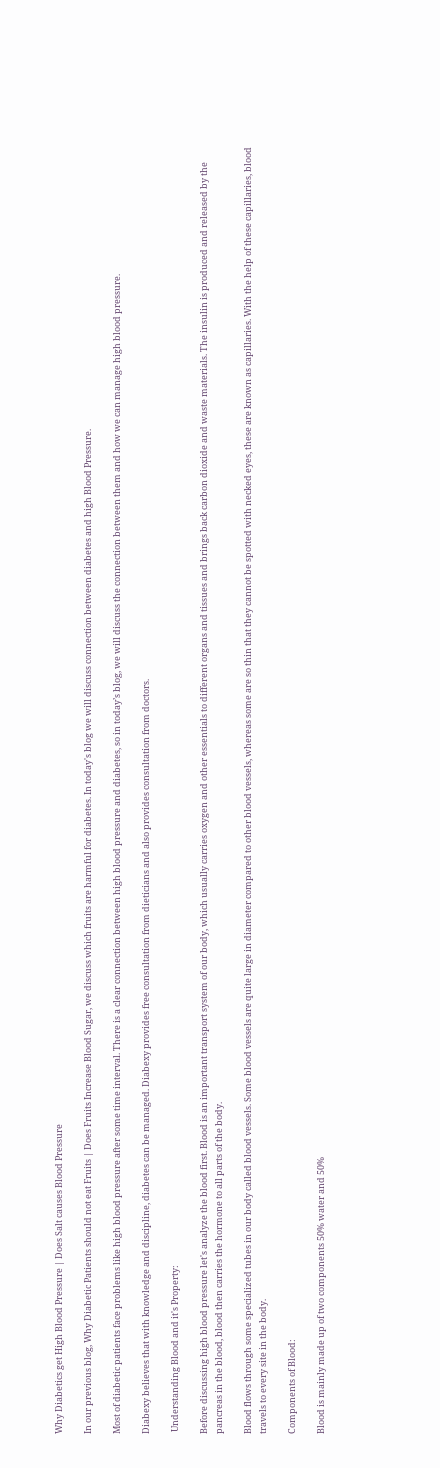Why Diabetics get High Blood Pressure | Does Salt causes Blood Pressure

In our previous blog, Why Diabetic Patients should not eat Fruits | Does Fruits Increase Blood Sugar, we discuss which fruits are harmful for diabetes. In today's blog we will discuss connection between diabetes and high Blood Pressure.

Most of diabetic patients face problems like high blood pressure after some time interval. There is a clear connection between high blood pressure and diabetes, so in today’s blog, we will discuss the connection between them and how we can manage high blood pressure.

Diabexy believes that with knowledge and discipline, diabetes can be managed. Diabexy provides free consultation from dieticians and also provides consultation from doctors.

 Understanding Blood and it's Property:

Before discussing high blood pressure let's analyze the blood first. Blood is an important transport system of our body, which usually carries oxygen and other essentials to different organs and tissues and brings back carbon dioxide and waste materials. The insulin is produced and released by the pancreas in the blood, blood then carries the hormone to all parts of the body.

Blood flows through some specialized tubes in our body called blood vessels. Some blood vessels are quite large in diameter compared to other blood vessels, whereas some are so thin that they cannot be spotted with necked eyes, these are known as capillaries. With the help of these capillaries, blood travels to every site in the body.

Components of Blood:

Blood is mainly made up of two components 50% water and 50%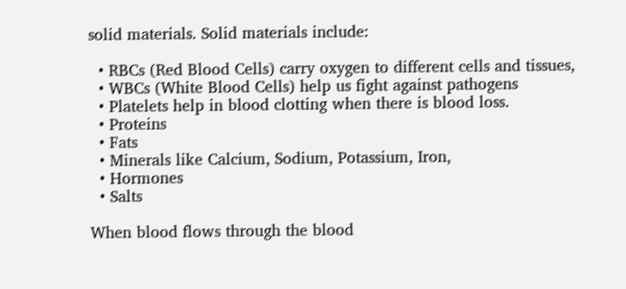solid materials. Solid materials include:

  • RBCs (Red Blood Cells) carry oxygen to different cells and tissues,
  • WBCs (White Blood Cells) help us fight against pathogens
  • Platelets help in blood clotting when there is blood loss.
  • Proteins
  • Fats
  • Minerals like Calcium, Sodium, Potassium, Iron,
  • Hormones
  • Salts

When blood flows through the blood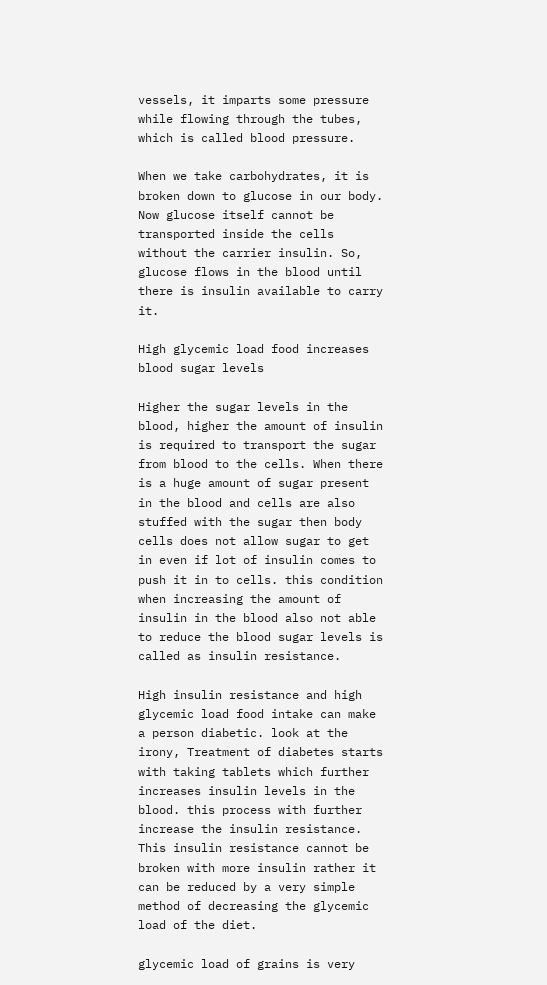vessels, it imparts some pressure while flowing through the tubes, which is called blood pressure.

When we take carbohydrates, it is broken down to glucose in our body. Now glucose itself cannot be transported inside the cells without the carrier insulin. So, glucose flows in the blood until there is insulin available to carry it.

High glycemic load food increases blood sugar levels

Higher the sugar levels in the blood, higher the amount of insulin is required to transport the sugar from blood to the cells. When there is a huge amount of sugar present in the blood and cells are also stuffed with the sugar then body cells does not allow sugar to get in even if lot of insulin comes to push it in to cells. this condition when increasing the amount of insulin in the blood also not able to reduce the blood sugar levels is called as insulin resistance.

High insulin resistance and high glycemic load food intake can make a person diabetic. look at the irony, Treatment of diabetes starts with taking tablets which further increases insulin levels in the blood. this process with further increase the insulin resistance. This insulin resistance cannot be broken with more insulin rather it can be reduced by a very simple method of decreasing the glycemic load of the diet.

glycemic load of grains is very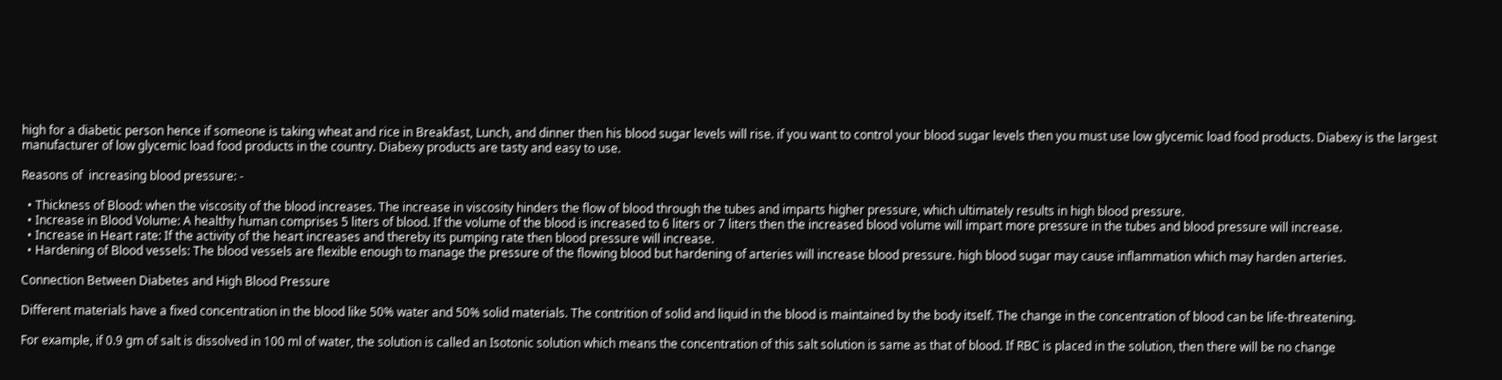high for a diabetic person hence if someone is taking wheat and rice in Breakfast, Lunch, and dinner then his blood sugar levels will rise. if you want to control your blood sugar levels then you must use low glycemic load food products. Diabexy is the largest manufacturer of low glycemic load food products in the country. Diabexy products are tasty and easy to use.

Reasons of  increasing blood pressure: -

  • Thickness of Blood: when the viscosity of the blood increases. The increase in viscosity hinders the flow of blood through the tubes and imparts higher pressure, which ultimately results in high blood pressure.
  • Increase in Blood Volume: A healthy human comprises 5 liters of blood. If the volume of the blood is increased to 6 liters or 7 liters then the increased blood volume will impart more pressure in the tubes and blood pressure will increase.
  • Increase in Heart rate: If the activity of the heart increases and thereby its pumping rate then blood pressure will increase.
  • Hardening of Blood vessels: The blood vessels are flexible enough to manage the pressure of the flowing blood but hardening of arteries will increase blood pressure. high blood sugar may cause inflammation which may harden arteries.

Connection Between Diabetes and High Blood Pressure

Different materials have a fixed concentration in the blood like 50% water and 50% solid materials. The contrition of solid and liquid in the blood is maintained by the body itself. The change in the concentration of blood can be life-threatening.

For example, if 0.9 gm of salt is dissolved in 100 ml of water, the solution is called an Isotonic solution which means the concentration of this salt solution is same as that of blood. If RBC is placed in the solution, then there will be no change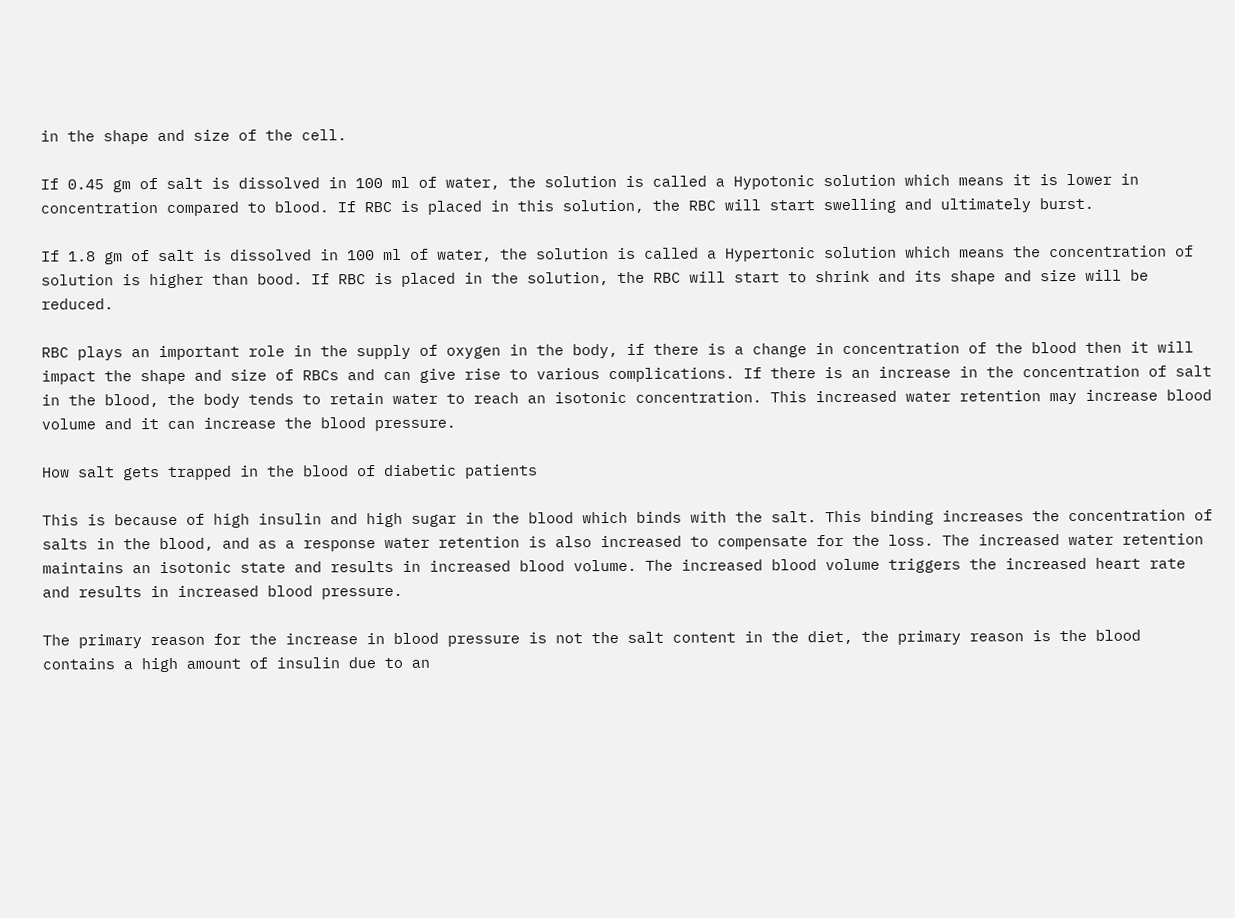in the shape and size of the cell.

If 0.45 gm of salt is dissolved in 100 ml of water, the solution is called a Hypotonic solution which means it is lower in concentration compared to blood. If RBC is placed in this solution, the RBC will start swelling and ultimately burst.

If 1.8 gm of salt is dissolved in 100 ml of water, the solution is called a Hypertonic solution which means the concentration of solution is higher than bood. If RBC is placed in the solution, the RBC will start to shrink and its shape and size will be reduced.

RBC plays an important role in the supply of oxygen in the body, if there is a change in concentration of the blood then it will impact the shape and size of RBCs and can give rise to various complications. If there is an increase in the concentration of salt in the blood, the body tends to retain water to reach an isotonic concentration. This increased water retention may increase blood volume and it can increase the blood pressure.

How salt gets trapped in the blood of diabetic patients

This is because of high insulin and high sugar in the blood which binds with the salt. This binding increases the concentration of salts in the blood, and as a response water retention is also increased to compensate for the loss. The increased water retention maintains an isotonic state and results in increased blood volume. The increased blood volume triggers the increased heart rate and results in increased blood pressure.

The primary reason for the increase in blood pressure is not the salt content in the diet, the primary reason is the blood contains a high amount of insulin due to an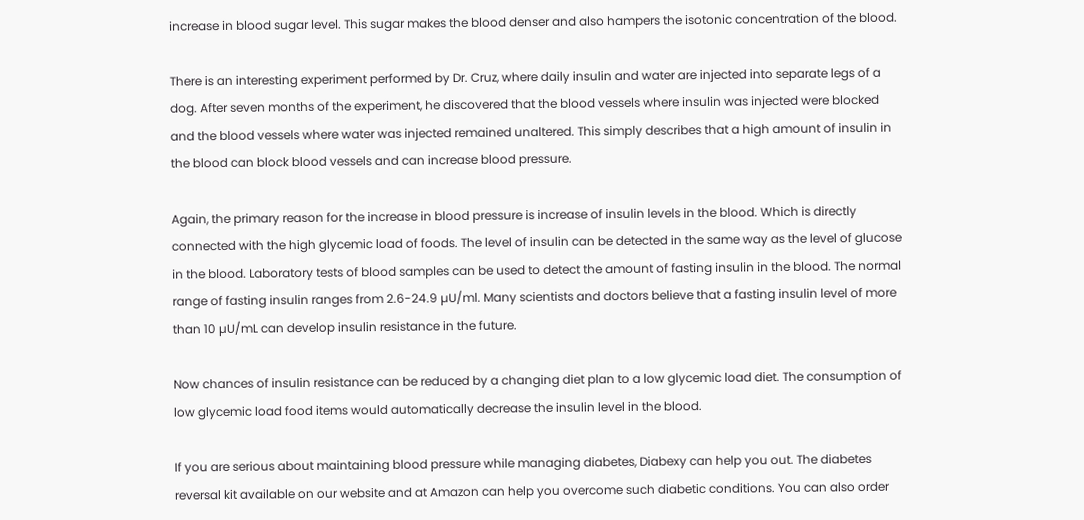increase in blood sugar level. This sugar makes the blood denser and also hampers the isotonic concentration of the blood.

There is an interesting experiment performed by Dr. Cruz, where daily insulin and water are injected into separate legs of a dog. After seven months of the experiment, he discovered that the blood vessels where insulin was injected were blocked and the blood vessels where water was injected remained unaltered. This simply describes that a high amount of insulin in the blood can block blood vessels and can increase blood pressure.

Again, the primary reason for the increase in blood pressure is increase of insulin levels in the blood. Which is directly connected with the high glycemic load of foods. The level of insulin can be detected in the same way as the level of glucose in the blood. Laboratory tests of blood samples can be used to detect the amount of fasting insulin in the blood. The normal range of fasting insulin ranges from 2.6-24.9 µU/ml. Many scientists and doctors believe that a fasting insulin level of more than 10 µU/mL can develop insulin resistance in the future.

Now chances of insulin resistance can be reduced by a changing diet plan to a low glycemic load diet. The consumption of low glycemic load food items would automatically decrease the insulin level in the blood.

If you are serious about maintaining blood pressure while managing diabetes, Diabexy can help you out. The diabetes reversal kit available on our website and at Amazon can help you overcome such diabetic conditions. You can also order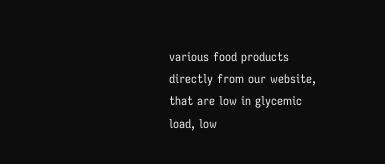various food products directly from our website, that are low in glycemic load, low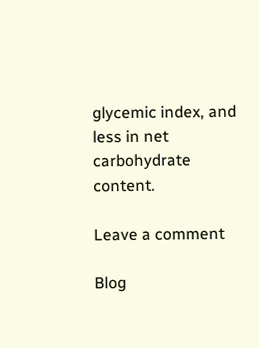glycemic index, and less in net carbohydrate content.

Leave a comment

Blog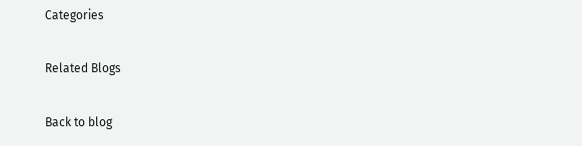Categories

Related Blogs

Back to blog